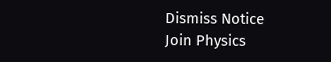Dismiss Notice
Join Physics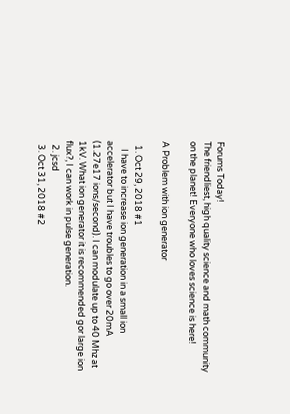Forums Today!
The friendliest, high quality science and math community on the planet! Everyone who loves science is here!

A Problem with ion generator

  1. Oct 29, 2018 #1
    I have to increase ion generation in a small ion accelerator but I have troubles to go over 20mA (1.27e17 ions/second). I can modulate up to 40 Mhz at 1kV. What ion generator it is recommended gor large ion flux?, I can work in pulse generation.
  2. jcsd
  3. Oct 31, 2018 #2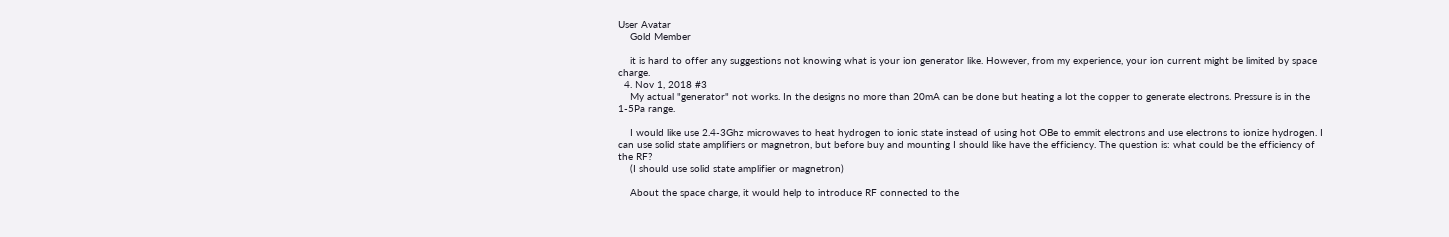User Avatar
    Gold Member

    it is hard to offer any suggestions not knowing what is your ion generator like. However, from my experience, your ion current might be limited by space charge.
  4. Nov 1, 2018 #3
    My actual "generator" not works. In the designs no more than 20mA can be done but heating a lot the copper to generate electrons. Pressure is in the 1-5Pa range.

    I would like use 2.4-3Ghz microwaves to heat hydrogen to ionic state instead of using hot OBe to emmit electrons and use electrons to ionize hydrogen. I can use solid state amplifiers or magnetron, but before buy and mounting I should like have the efficiency. The question is: what could be the efficiency of the RF?
    (I should use solid state amplifier or magnetron)

    About the space charge, it would help to introduce RF connected to the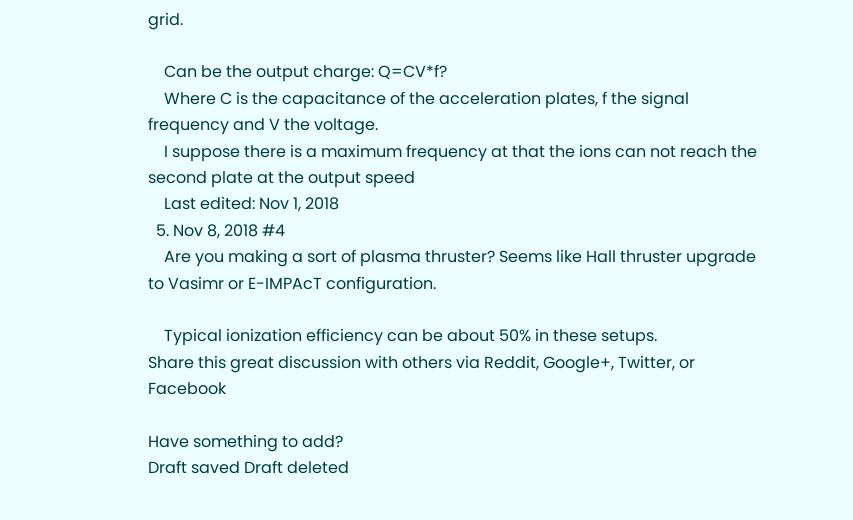grid.

    Can be the output charge: Q=CV*f?
    Where C is the capacitance of the acceleration plates, f the signal frequency and V the voltage.
    I suppose there is a maximum frequency at that the ions can not reach the second plate at the output speed
    Last edited: Nov 1, 2018
  5. Nov 8, 2018 #4
    Are you making a sort of plasma thruster? Seems like Hall thruster upgrade to Vasimr or E-IMPAcT configuration.

    Typical ionization efficiency can be about 50% in these setups.
Share this great discussion with others via Reddit, Google+, Twitter, or Facebook

Have something to add?
Draft saved Draft deleted